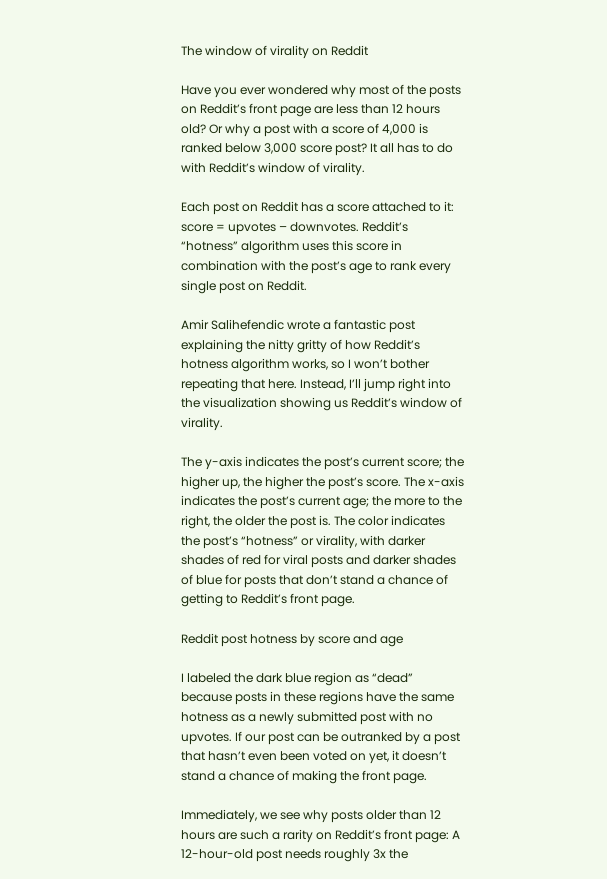The window of virality on Reddit

Have you ever wondered why most of the posts on Reddit’s front page are less than 12 hours old? Or why a post with a score of 4,000 is ranked below 3,000 score post? It all has to do with Reddit’s window of virality.

Each post on Reddit has a score attached to it: score = upvotes – downvotes. Reddit’s “hotness” algorithm uses this score in combination with the post’s age to rank every single post on Reddit.

Amir Salihefendic wrote a fantastic post explaining the nitty gritty of how Reddit’s hotness algorithm works, so I won’t bother repeating that here. Instead, I’ll jump right into the visualization showing us Reddit’s window of virality.

The y-axis indicates the post’s current score; the higher up, the higher the post’s score. The x-axis indicates the post’s current age; the more to the right, the older the post is. The color indicates the post’s “hotness” or virality, with darker shades of red for viral posts and darker shades of blue for posts that don’t stand a chance of getting to Reddit’s front page.

Reddit post hotness by score and age

I labeled the dark blue region as “dead” because posts in these regions have the same hotness as a newly submitted post with no upvotes. If our post can be outranked by a post that hasn’t even been voted on yet, it doesn’t stand a chance of making the front page.

Immediately, we see why posts older than 12 hours are such a rarity on Reddit’s front page: A 12-hour-old post needs roughly 3x the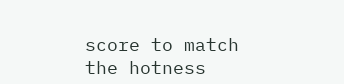score to match the hotness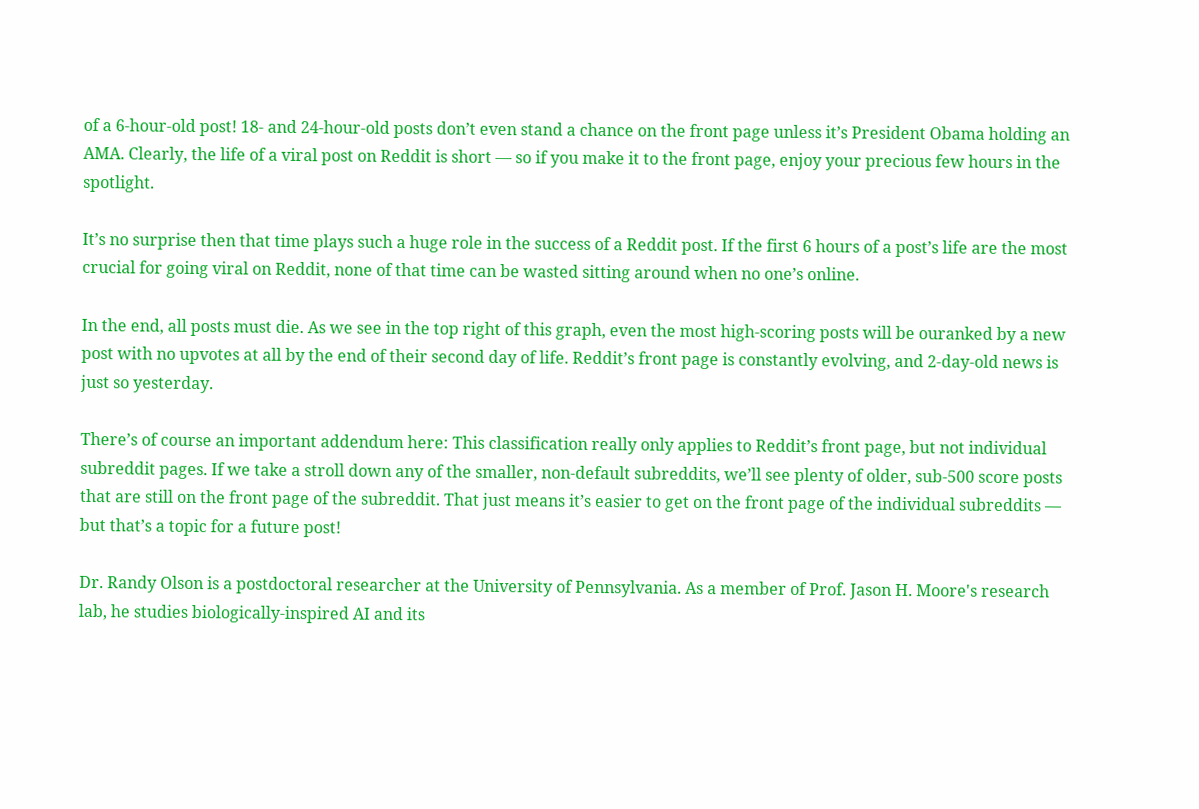of a 6-hour-old post! 18- and 24-hour-old posts don’t even stand a chance on the front page unless it’s President Obama holding an AMA. Clearly, the life of a viral post on Reddit is short — so if you make it to the front page, enjoy your precious few hours in the spotlight.

It’s no surprise then that time plays such a huge role in the success of a Reddit post. If the first 6 hours of a post’s life are the most crucial for going viral on Reddit, none of that time can be wasted sitting around when no one’s online.

In the end, all posts must die. As we see in the top right of this graph, even the most high-scoring posts will be ouranked by a new post with no upvotes at all by the end of their second day of life. Reddit’s front page is constantly evolving, and 2-day-old news is just so yesterday.

There’s of course an important addendum here: This classification really only applies to Reddit’s front page, but not individual subreddit pages. If we take a stroll down any of the smaller, non-default subreddits, we’ll see plenty of older, sub-500 score posts that are still on the front page of the subreddit. That just means it’s easier to get on the front page of the individual subreddits — but that’s a topic for a future post!

Dr. Randy Olson is a postdoctoral researcher at the University of Pennsylvania. As a member of Prof. Jason H. Moore's research lab, he studies biologically-inspired AI and its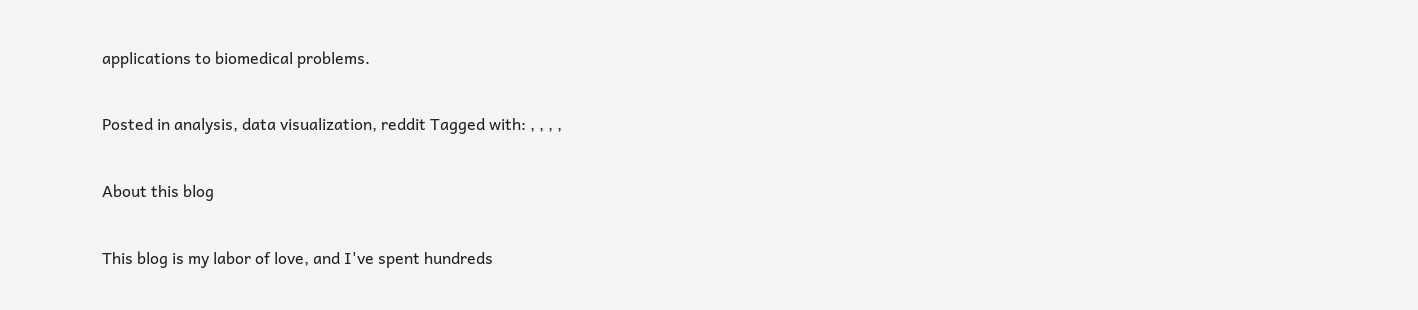applications to biomedical problems.

Posted in analysis, data visualization, reddit Tagged with: , , , ,

About this blog

This blog is my labor of love, and I've spent hundreds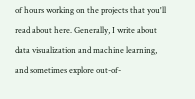of hours working on the projects that you'll read about here. Generally, I write about data visualization and machine learning, and sometimes explore out-of-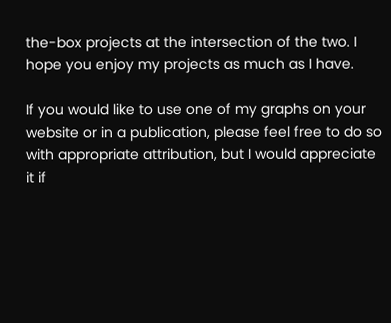the-box projects at the intersection of the two. I hope you enjoy my projects as much as I have.

If you would like to use one of my graphs on your website or in a publication, please feel free to do so with appropriate attribution, but I would appreciate it if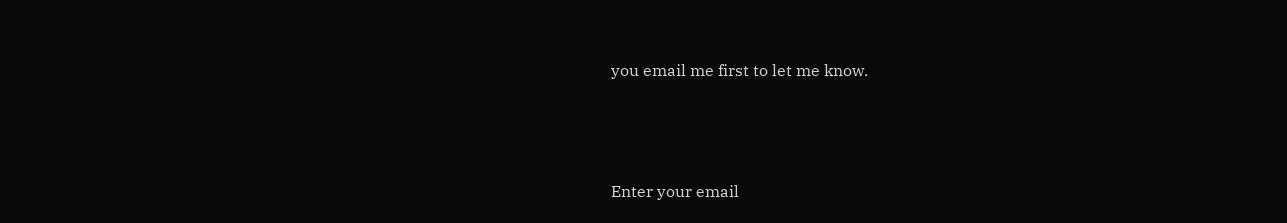you email me first to let me know.



Enter your email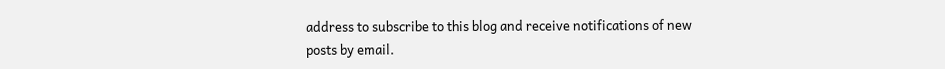address to subscribe to this blog and receive notifications of new posts by email.